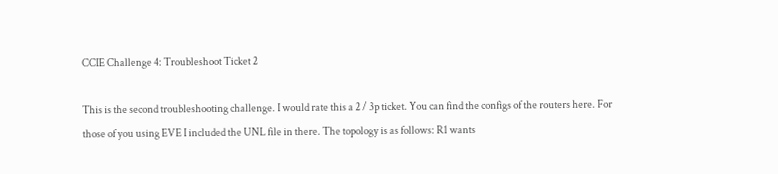CCIE Challenge 4: Troubleshoot Ticket 2

This is the second troubleshooting challenge. I would rate this a 2 / 3p ticket. You can find the configs of the routers here. For those of you using EVE I included the UNL file in there. The topology is as follows: R1 wants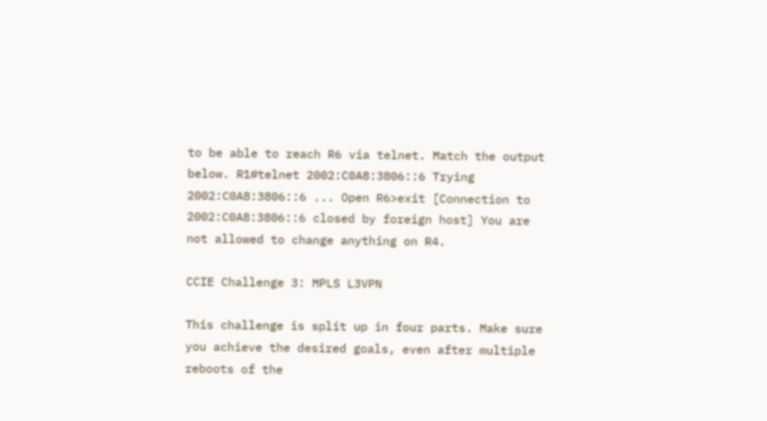to be able to reach R6 via telnet. Match the output below. R1#telnet 2002:C0A8:3806::6 Trying 2002:C0A8:3806::6 ... Open R6>exit [Connection to 2002:C0A8:3806::6 closed by foreign host] You are not allowed to change anything on R4.

CCIE Challenge 3: MPLS L3VPN

This challenge is split up in four parts. Make sure you achieve the desired goals, even after multiple reboots of the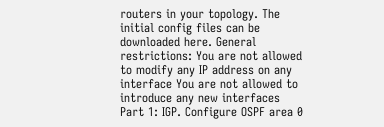routers in your topology. The initial config files can be downloaded here. General restrictions: You are not allowed to modify any IP address on any interface You are not allowed to introduce any new interfaces Part 1: IGP. Configure OSPF area 0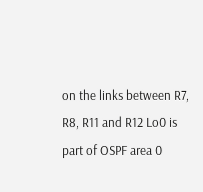on the links between R7, R8, R11 and R12 Lo0 is part of OSPF area 0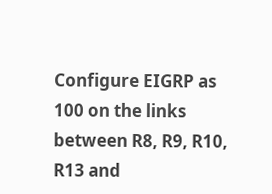Configure EIGRP as 100 on the links between R8, R9, R10, R13 and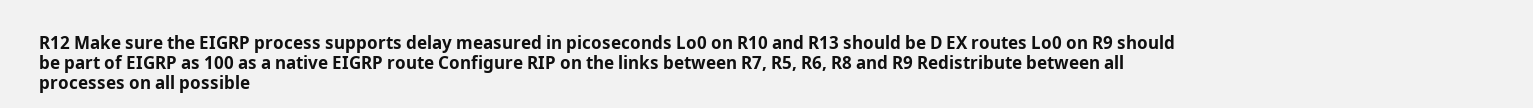R12 Make sure the EIGRP process supports delay measured in picoseconds Lo0 on R10 and R13 should be D EX routes Lo0 on R9 should be part of EIGRP as 100 as a native EIGRP route Configure RIP on the links between R7, R5, R6, R8 and R9 Redistribute between all processes on all possible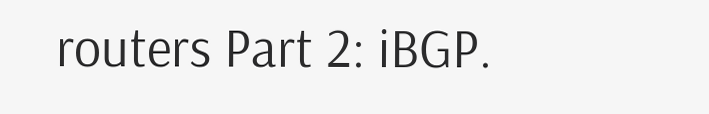routers Part 2: iBGP.